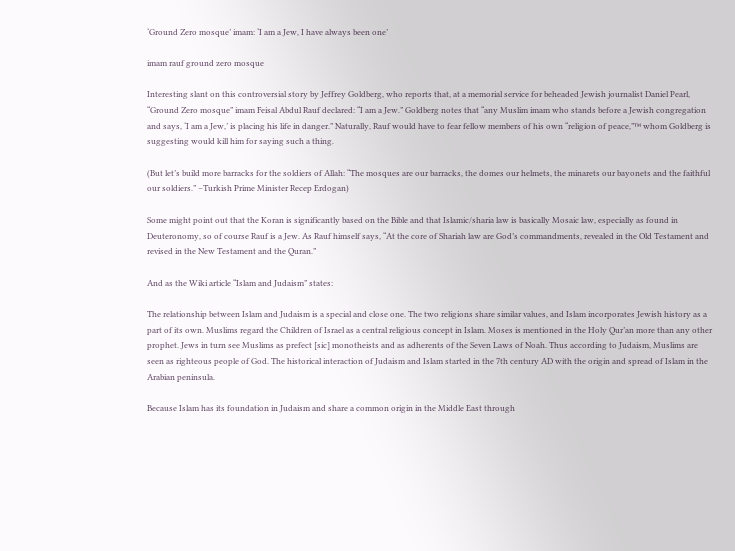‘Ground Zero mosque’ imam: ‘I am a Jew, I have always been one’

imam rauf ground zero mosque

Interesting slant on this controversial story by Jeffrey Goldberg, who reports that, at a memorial service for beheaded Jewish journalist Daniel Pearl, “Ground Zero mosque” imam Feisal Abdul Rauf declared: “I am a Jew.” Goldberg notes that “any Muslim imam who stands before a Jewish congregation and says, ‘I am a Jew,’ is placing his life in danger.” Naturally, Rauf would have to fear fellow members of his own “religion of peace,”™ whom Goldberg is suggesting would kill him for saying such a thing.

(But let’s build more barracks for the soldiers of Allah: “The mosques are our barracks, the domes our helmets, the minarets our bayonets and the faithful our soldiers.” –Turkish Prime Minister Recep Erdogan)

Some might point out that the Koran is significantly based on the Bible and that Islamic/sharia law is basically Mosaic law, especially as found in Deuteronomy, so of course Rauf is a Jew. As Rauf himself says, “At the core of Shariah law are God’s commandments, revealed in the Old Testament and revised in the New Testament and the Quran.”

And as the Wiki article “Islam and Judaism” states:

The relationship between Islam and Judaism is a special and close one. The two religions share similar values, and Islam incorporates Jewish history as a part of its own. Muslims regard the Children of Israel as a central religious concept in Islam. Moses is mentioned in the Holy Qur’an more than any other prophet. Jews in turn see Muslims as prefect [sic] monotheists and as adherents of the Seven Laws of Noah. Thus according to Judaism, Muslims are seen as righteous people of God. The historical interaction of Judaism and Islam started in the 7th century AD with the origin and spread of Islam in the Arabian peninsula.

Because Islam has its foundation in Judaism and share a common origin in the Middle East through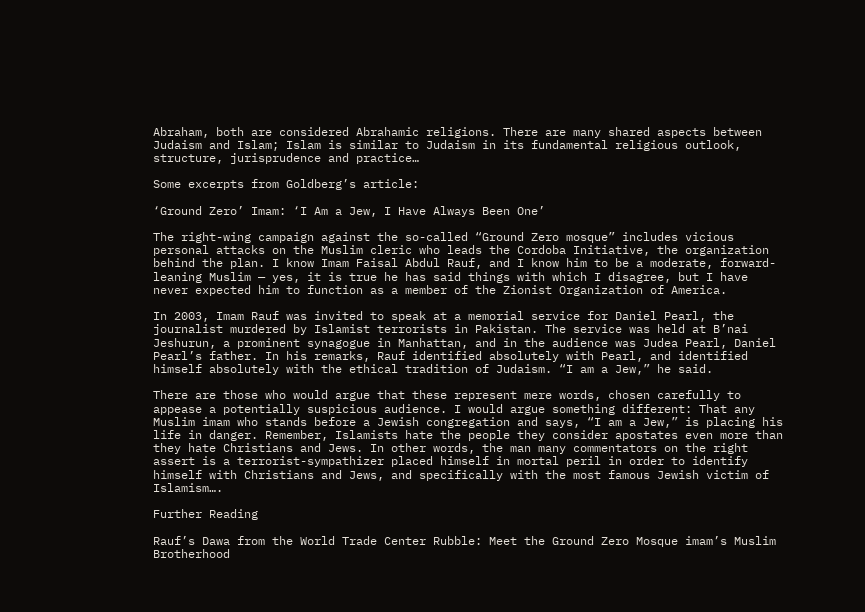Abraham, both are considered Abrahamic religions. There are many shared aspects between Judaism and Islam; Islam is similar to Judaism in its fundamental religious outlook, structure, jurisprudence and practice…

Some excerpts from Goldberg’s article:

‘Ground Zero’ Imam: ‘I Am a Jew, I Have Always Been One’

The right-wing campaign against the so-called “Ground Zero mosque” includes vicious personal attacks on the Muslim cleric who leads the Cordoba Initiative, the organization behind the plan. I know Imam Faisal Abdul Rauf, and I know him to be a moderate, forward-leaning Muslim — yes, it is true he has said things with which I disagree, but I have never expected him to function as a member of the Zionist Organization of America.

In 2003, Imam Rauf was invited to speak at a memorial service for Daniel Pearl, the journalist murdered by Islamist terrorists in Pakistan. The service was held at B’nai Jeshurun, a prominent synagogue in Manhattan, and in the audience was Judea Pearl, Daniel Pearl’s father. In his remarks, Rauf identified absolutely with Pearl, and identified himself absolutely with the ethical tradition of Judaism. “I am a Jew,” he said.

There are those who would argue that these represent mere words, chosen carefully to appease a potentially suspicious audience. I would argue something different: That any Muslim imam who stands before a Jewish congregation and says, “I am a Jew,” is placing his life in danger. Remember, Islamists hate the people they consider apostates even more than they hate Christians and Jews. In other words, the man many commentators on the right assert is a terrorist-sympathizer placed himself in mortal peril in order to identify himself with Christians and Jews, and specifically with the most famous Jewish victim of Islamism….

Further Reading

Rauf’s Dawa from the World Trade Center Rubble: Meet the Ground Zero Mosque imam’s Muslim Brotherhood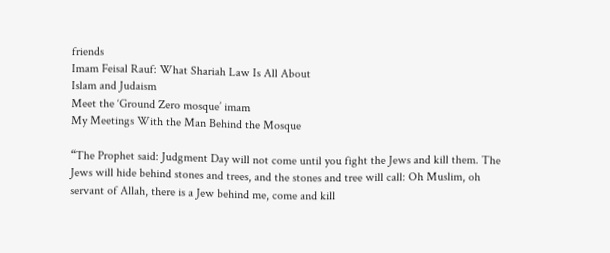friends
Imam Feisal Rauf: What Shariah Law Is All About
Islam and Judaism
Meet the ‘Ground Zero mosque’ imam
My Meetings With the Man Behind the Mosque

“The Prophet said: Judgment Day will not come until you fight the Jews and kill them. The Jews will hide behind stones and trees, and the stones and tree will call: Oh Muslim, oh servant of Allah, there is a Jew behind me, come and kill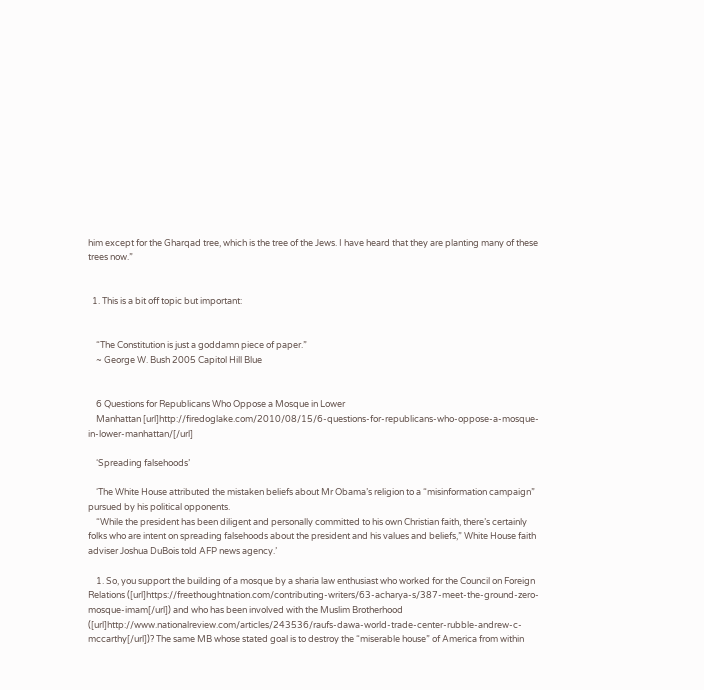him except for the Gharqad tree, which is the tree of the Jews. I have heard that they are planting many of these trees now.”


  1. This is a bit off topic but important:


    “The Constitution is just a goddamn piece of paper.”
    ~ George W. Bush 2005 Capitol Hill Blue


    6 Questions for Republicans Who Oppose a Mosque in Lower
    Manhattan [url]http://firedoglake.com/2010/08/15/6-questions-for-republicans-who-oppose-a-mosque-in-lower-manhattan/[/url]

    ‘Spreading falsehoods’

    ‘The White House attributed the mistaken beliefs about Mr Obama’s religion to a “misinformation campaign” pursued by his political opponents.
    “While the president has been diligent and personally committed to his own Christian faith, there’s certainly folks who are intent on spreading falsehoods about the president and his values and beliefs,” White House faith adviser Joshua DuBois told AFP news agency.’

    1. So, you support the building of a mosque by a sharia law enthusiast who worked for the Council on Foreign Relations ([url]https://freethoughtnation.com/contributing-writers/63-acharya-s/387-meet-the-ground-zero-mosque-imam[/url]) and who has been involved with the Muslim Brotherhood ([url]http://www.nationalreview.com/articles/243536/raufs-dawa-world-trade-center-rubble-andrew-c-mccarthy[/url])? The same MB whose stated goal is to destroy the “miserable house” of America from within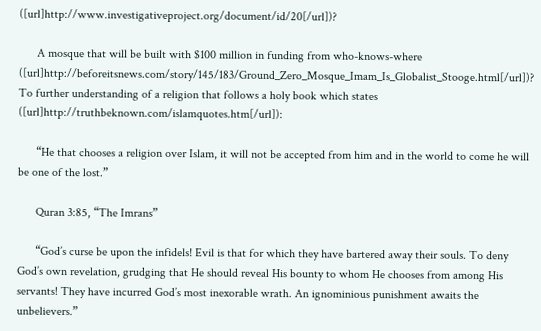([url]http://www.investigativeproject.org/document/id/20[/url])?

      A mosque that will be built with $100 million in funding from who-knows-where ([url]http://beforeitsnews.com/story/145/183/Ground_Zero_Mosque_Imam_Is_Globalist_Stooge.html[/url])? To further understanding of a religion that follows a holy book which states ([url]http://truthbeknown.com/islamquotes.htm[/url]):

      “He that chooses a religion over Islam, it will not be accepted from him and in the world to come he will be one of the lost.”

      Quran 3:85, “The Imrans”

      “God’s curse be upon the infidels! Evil is that for which they have bartered away their souls. To deny God’s own revelation, grudging that He should reveal His bounty to whom He chooses from among His servants! They have incurred God’s most inexorable wrath. An ignominious punishment awaits the unbelievers.”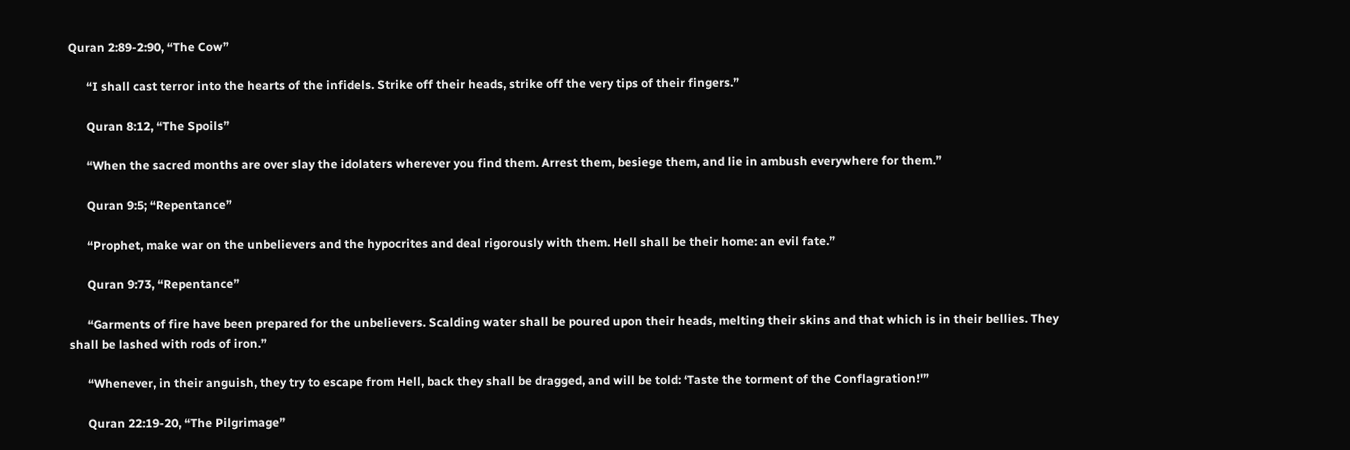Quran 2:89-2:90, “The Cow”

      “I shall cast terror into the hearts of the infidels. Strike off their heads, strike off the very tips of their fingers.”

      Quran 8:12, “The Spoils”

      “When the sacred months are over slay the idolaters wherever you find them. Arrest them, besiege them, and lie in ambush everywhere for them.”

      Quran 9:5; “Repentance”

      “Prophet, make war on the unbelievers and the hypocrites and deal rigorously with them. Hell shall be their home: an evil fate.”

      Quran 9:73, “Repentance”

      “Garments of fire have been prepared for the unbelievers. Scalding water shall be poured upon their heads, melting their skins and that which is in their bellies. They shall be lashed with rods of iron.”

      “Whenever, in their anguish, they try to escape from Hell, back they shall be dragged, and will be told: ‘Taste the torment of the Conflagration!'”

      Quran 22:19-20, “The Pilgrimage”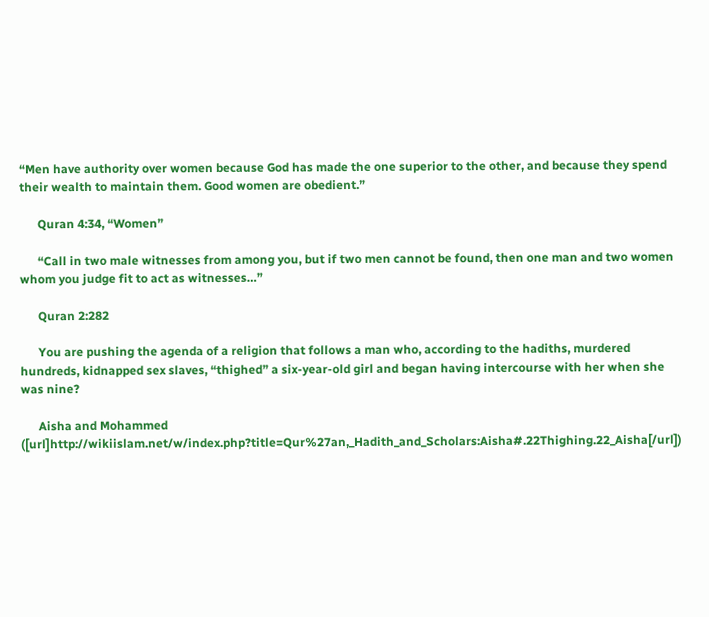“Men have authority over women because God has made the one superior to the other, and because they spend their wealth to maintain them. Good women are obedient.”

      Quran 4:34, “Women”

      “Call in two male witnesses from among you, but if two men cannot be found, then one man and two women whom you judge fit to act as witnesses…”

      Quran 2:282

      You are pushing the agenda of a religion that follows a man who, according to the hadiths, murdered hundreds, kidnapped sex slaves, “thighed” a six-year-old girl and began having intercourse with her when she was nine?

      Aisha and Mohammed ([url]http://wikiislam.net/w/index.php?title=Qur%27an,_Hadith_and_Scholars:Aisha#.22Thighing.22_Aisha[/url])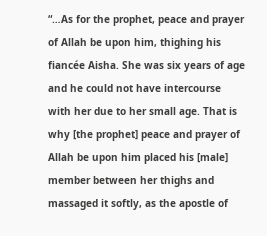“…As for the prophet, peace and prayer of Allah be upon him, thighing his fiancée Aisha. She was six years of age and he could not have intercourse with her due to her small age. That is why [the prophet] peace and prayer of Allah be upon him placed his [male] member between her thighs and massaged it softly, as the apostle of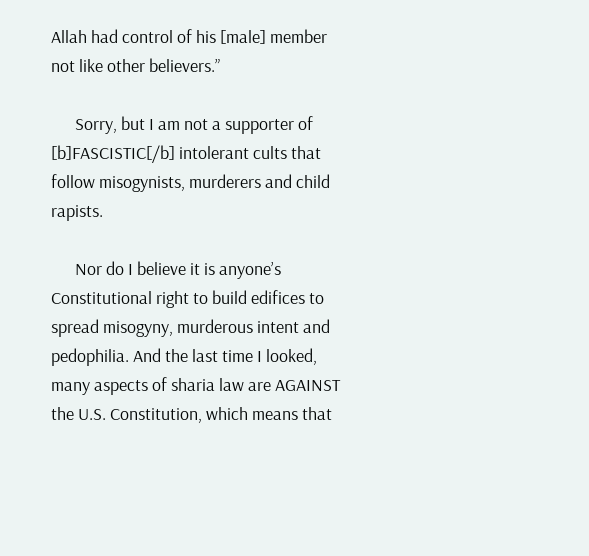Allah had control of his [male] member not like other believers.”

      Sorry, but I am not a supporter of [b]FASCISTIC[/b] intolerant cults that follow misogynists, murderers and child rapists.

      Nor do I believe it is anyone’s Constitutional right to build edifices to spread misogyny, murderous intent and pedophilia. And the last time I looked, many aspects of sharia law are AGAINST the U.S. Constitution, which means that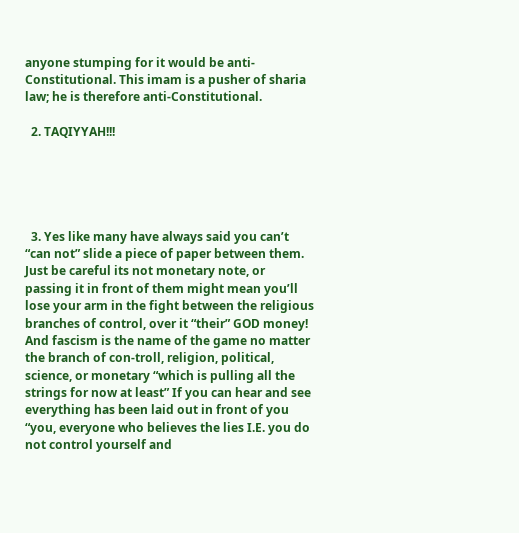anyone stumping for it would be anti-Constitutional. This imam is a pusher of sharia law; he is therefore anti-Constitutional.

  2. TAQIYYAH!!!





  3. Yes like many have always said you can’t “can not” slide a piece of paper between them. Just be careful its not monetary note, or passing it in front of them might mean you’ll lose your arm in the fight between the religious branches of control, over it “their” GOD money! And fascism is the name of the game no matter the branch of con-troll, religion, political, science, or monetary “which is pulling all the strings for now at least” If you can hear and see everything has been laid out in front of you “you, everyone who believes the lies I.E. you do not control yourself and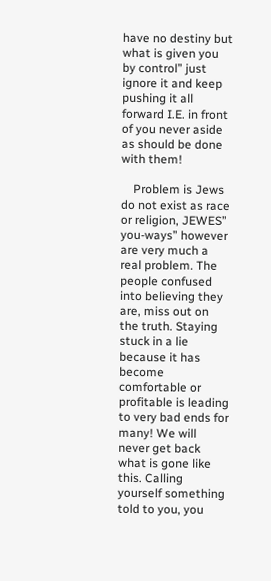have no destiny but what is given you by control” just ignore it and keep pushing it all forward I.E. in front of you never aside as should be done with them!

    Problem is Jews do not exist as race or religion, JEWES” you-ways” however are very much a real problem. The people confused into believing they are, miss out on the truth. Staying stuck in a lie because it has become comfortable or profitable is leading to very bad ends for many! We will never get back what is gone like this. Calling yourself something told to you, you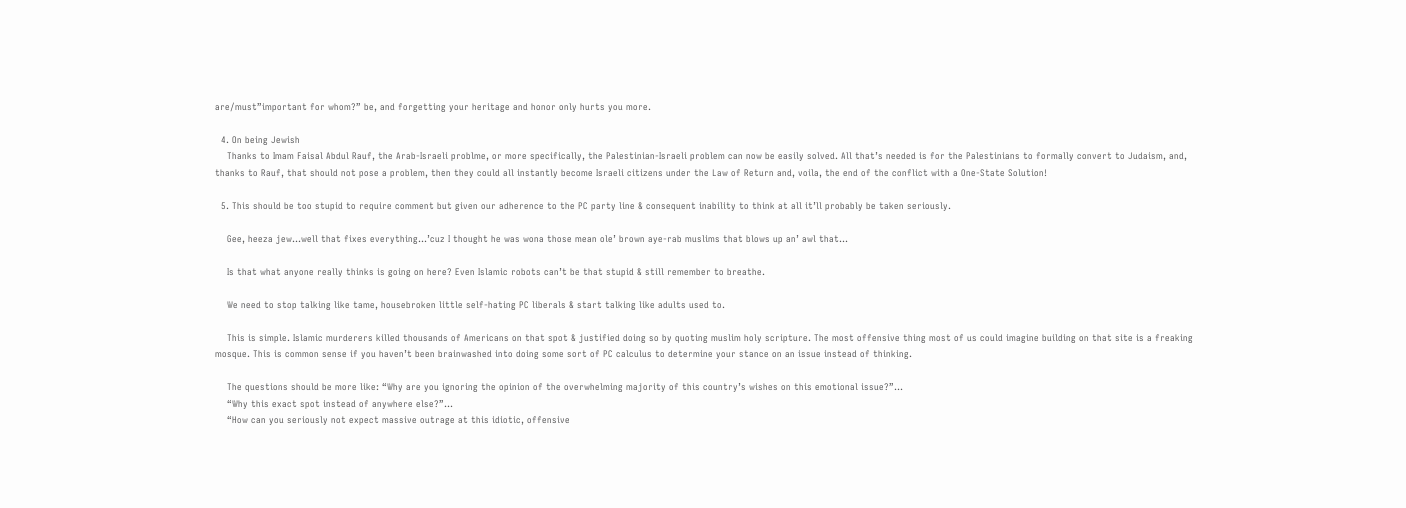are/must”important for whom?” be, and forgetting your heritage and honor only hurts you more.

  4. On being Jewish
    Thanks to Imam Faisal Abdul Rauf, the Arab-Israeli problme, or more specifically, the Palestinian-Israeli problem can now be easily solved. All that’s needed is for the Palestinians to formally convert to Judaism, and, thanks to Rauf, that should not pose a problem, then they could all instantly become Israeli citizens under the Law of Return and, voila, the end of the conflict with a One-State Solution!

  5. This should be too stupid to require comment but given our adherence to the PC party line & consequent inability to think at all it’ll probably be taken seriously.

    Gee, heeza jew…well that fixes everything…’cuz I thought he was wona those mean ole’ brown aye-rab muslims that blows up an’ awl that…

    Is that what anyone really thinks is going on here? Even Islamic robots can’t be that stupid & still remember to breathe.

    We need to stop talking like tame, housebroken little self-hating PC liberals & start talking like adults used to.

    This is simple. Islamic murderers killed thousands of Americans on that spot & justified doing so by quoting muslim holy scripture. The most offensive thing most of us could imagine building on that site is a freaking mosque. This is common sense if you haven’t been brainwashed into doing some sort of PC calculus to determine your stance on an issue instead of thinking.

    The questions should be more like: “Why are you ignoring the opinion of the overwhelming majority of this country’s wishes on this emotional issue?”…
    “Why this exact spot instead of anywhere else?”…
    “How can you seriously not expect massive outrage at this idiotic, offensive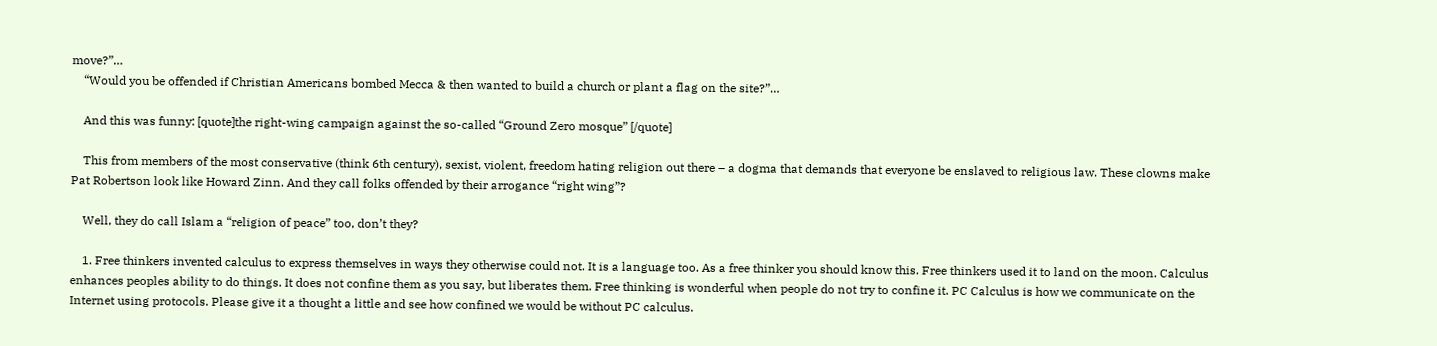move?”…
    “Would you be offended if Christian Americans bombed Mecca & then wanted to build a church or plant a flag on the site?”…

    And this was funny: [quote]the right-wing campaign against the so-called “Ground Zero mosque” [/quote]

    This from members of the most conservative (think 6th century), sexist, violent, freedom hating religion out there – a dogma that demands that everyone be enslaved to religious law. These clowns make Pat Robertson look like Howard Zinn. And they call folks offended by their arrogance “right wing”?

    Well, they do call Islam a “religion of peace” too, don’t they?

    1. Free thinkers invented calculus to express themselves in ways they otherwise could not. It is a language too. As a free thinker you should know this. Free thinkers used it to land on the moon. Calculus enhances peoples ability to do things. It does not confine them as you say, but liberates them. Free thinking is wonderful when people do not try to confine it. PC Calculus is how we communicate on the Internet using protocols. Please give it a thought a little and see how confined we would be without PC calculus.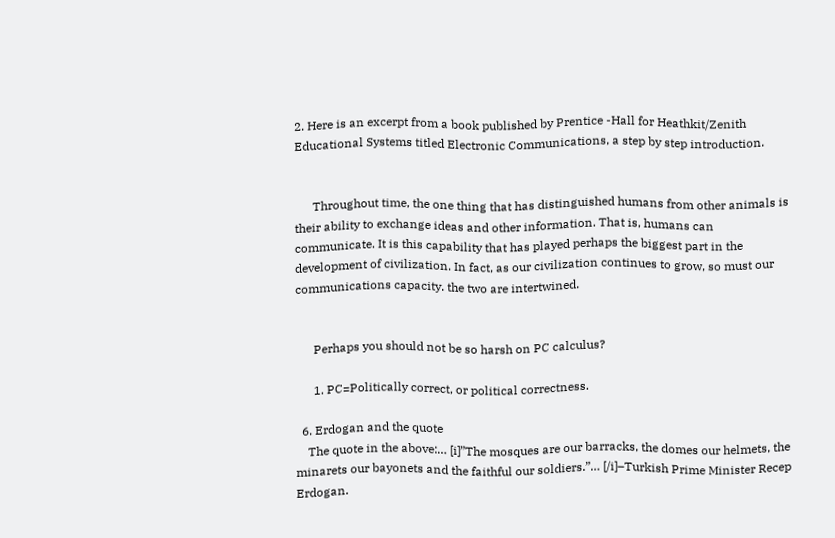2. Here is an excerpt from a book published by Prentice -Hall for Heathkit/Zenith Educational Systems titled Electronic Communications, a step by step introduction.


      Throughout time, the one thing that has distinguished humans from other animals is their ability to exchange ideas and other information. That is, humans can communicate. It is this capability that has played perhaps the biggest part in the development of civilization. In fact, as our civilization continues to grow, so must our communications capacity. the two are intertwined.


      Perhaps you should not be so harsh on PC calculus?

      1. PC=Politically correct, or political correctness.

  6. Erdogan and the quote
    The quote in the above:… [i]”The mosques are our barracks, the domes our helmets, the minarets our bayonets and the faithful our soldiers.”… [/i]–Turkish Prime Minister Recep Erdogan.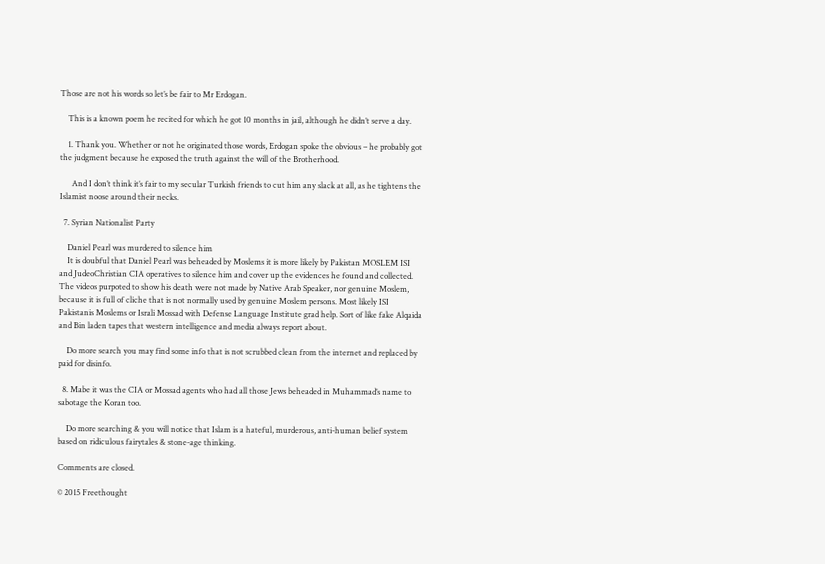Those are not his words so let’s be fair to Mr Erdogan.

    This is a known poem he recited for which he got 10 months in jail, although he didn’t serve a day.

    1. Thank you. Whether or not he originated those words, Erdogan spoke the obvious – he probably got the judgment because he exposed the truth against the will of the Brotherhood.

      And I don’t think it’s fair to my secular Turkish friends to cut him any slack at all, as he tightens the Islamist noose around their necks.

  7. Syrian Nationalist Party

    Daniel Pearl was murdered to silence him
    It is doubful that Daniel Pearl was beheaded by Moslems it is more likely by Pakistan MOSLEM ISI and JudeoChristian CIA operatives to silence him and cover up the evidences he found and collected. The videos purpoted to show his death were not made by Native Arab Speaker, nor genuine Moslem, because it is full of cliche that is not normally used by genuine Moslem persons. Most likely ISI Pakistanis Moslems or Israli Mossad with Defense Language Institute grad help. Sort of like fake Alqaida and Bin laden tapes that western intelligence and media always report about.

    Do more search you may find some info that is not scrubbed clean from the internet and replaced by paid for disinfo.

  8. Mabe it was the CIA or Mossad agents who had all those Jews beheaded in Muhammad’s name to sabotage the Koran too.

    Do more searching & you will notice that Islam is a hateful, murderous, anti-human belief system based on ridiculous fairytales & stone-age thinking.

Comments are closed.

© 2015 Freethought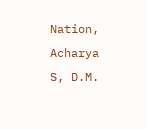Nation, Acharya S, D.M.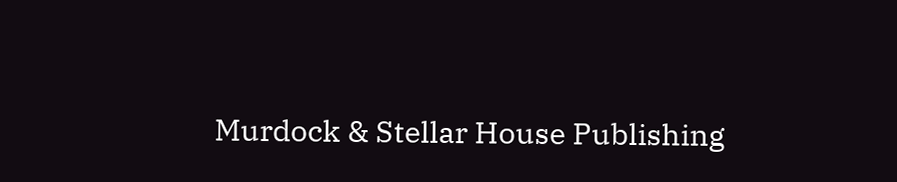Murdock & Stellar House Publishing